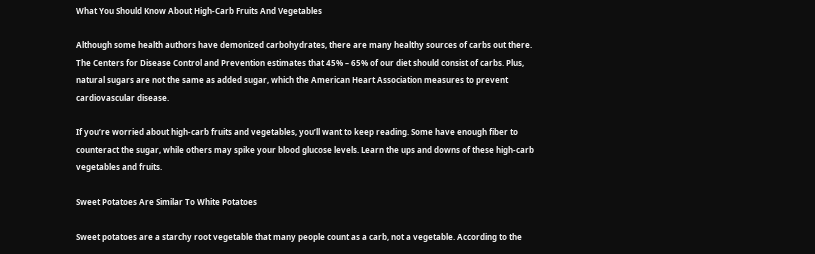What You Should Know About High-Carb Fruits And Vegetables

Although some health authors have demonized carbohydrates, there are many healthy sources of carbs out there. The Centers for Disease Control and Prevention estimates that 45% – 65% of our diet should consist of carbs. Plus, natural sugars are not the same as added sugar, which the American Heart Association measures to prevent cardiovascular disease.

If you’re worried about high-carb fruits and vegetables, you’ll want to keep reading. Some have enough fiber to counteract the sugar, while others may spike your blood glucose levels. Learn the ups and downs of these high-carb vegetables and fruits.

Sweet Potatoes Are Similar To White Potatoes

Sweet potatoes are a starchy root vegetable that many people count as a carb, not a vegetable. According to the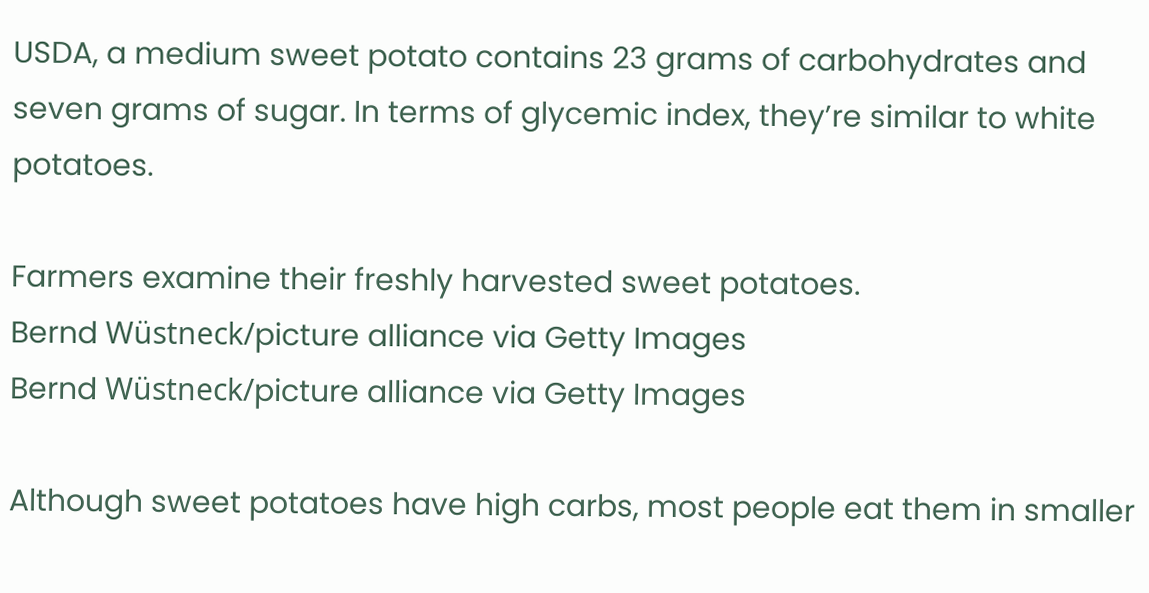USDA, a medium sweet potato contains 23 grams of carbohydrates and seven grams of sugar. In terms of glycemic index, they’re similar to white potatoes.

Farmers examine their freshly harvested sweet potatoes.
Bernd Wüstneck/picture alliance via Getty Images
Bernd Wüstneck/picture alliance via Getty Images

Although sweet potatoes have high carbs, most people eat them in smaller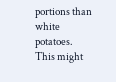portions than white potatoes. This might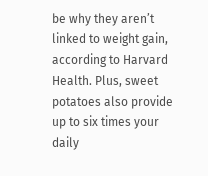be why they aren’t linked to weight gain, according to Harvard Health. Plus, sweet potatoes also provide up to six times your daily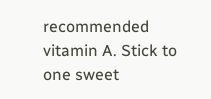recommended vitamin A. Stick to one sweet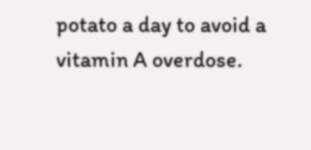potato a day to avoid a vitamin A overdose.